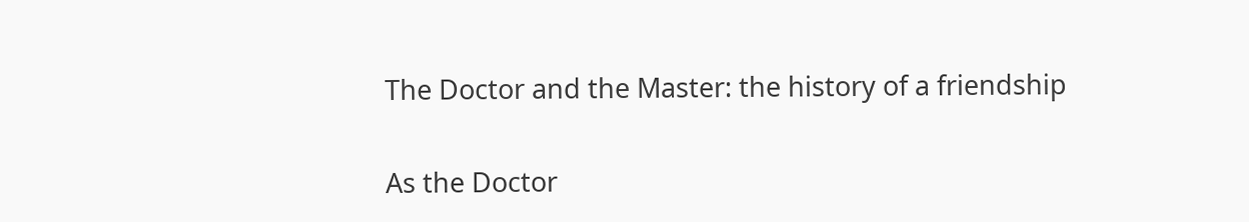The Doctor and the Master: the history of a friendship

As the Doctor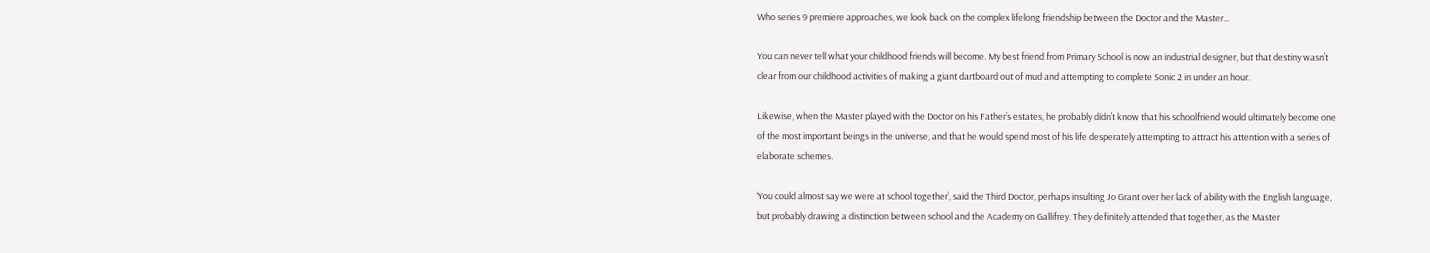Who series 9 premiere approaches, we look back on the complex lifelong friendship between the Doctor and the Master...

You can never tell what your childhood friends will become. My best friend from Primary School is now an industrial designer, but that destiny wasn’t clear from our childhood activities of making a giant dartboard out of mud and attempting to complete Sonic 2 in under an hour.

Likewise, when the Master played with the Doctor on his Father’s estates, he probably didn’t know that his schoolfriend would ultimately become one of the most important beings in the universe, and that he would spend most of his life desperately attempting to attract his attention with a series of elaborate schemes.

‘You could almost say we were at school together’, said the Third Doctor, perhaps insulting Jo Grant over her lack of ability with the English language, but probably drawing a distinction between school and the Academy on Gallifrey. They definitely attended that together, as the Master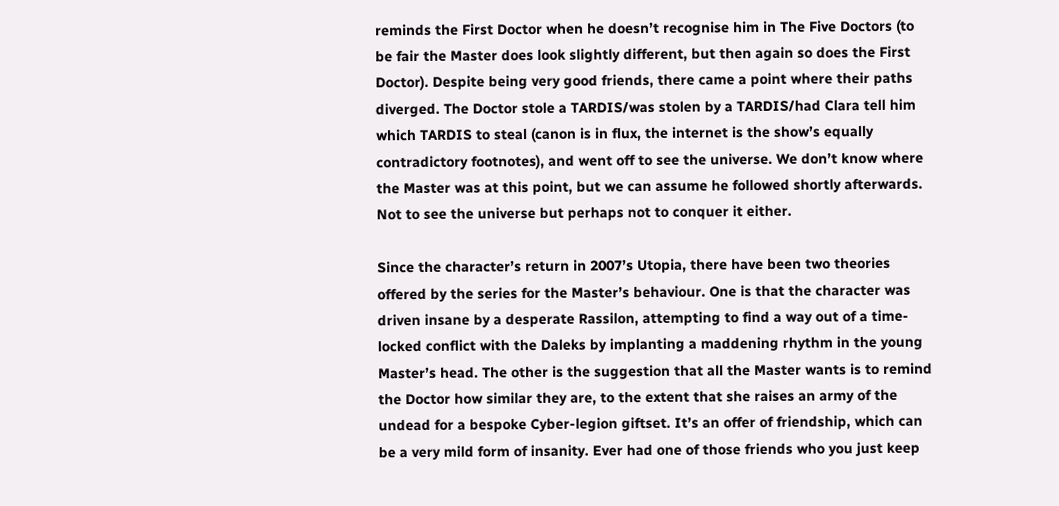reminds the First Doctor when he doesn’t recognise him in The Five Doctors (to be fair the Master does look slightly different, but then again so does the First Doctor). Despite being very good friends, there came a point where their paths diverged. The Doctor stole a TARDIS/was stolen by a TARDIS/had Clara tell him which TARDIS to steal (canon is in flux, the internet is the show’s equally contradictory footnotes), and went off to see the universe. We don’t know where the Master was at this point, but we can assume he followed shortly afterwards. Not to see the universe but perhaps not to conquer it either.

Since the character’s return in 2007’s Utopia, there have been two theories offered by the series for the Master’s behaviour. One is that the character was driven insane by a desperate Rassilon, attempting to find a way out of a time-locked conflict with the Daleks by implanting a maddening rhythm in the young Master’s head. The other is the suggestion that all the Master wants is to remind the Doctor how similar they are, to the extent that she raises an army of the undead for a bespoke Cyber-legion giftset. It’s an offer of friendship, which can be a very mild form of insanity. Ever had one of those friends who you just keep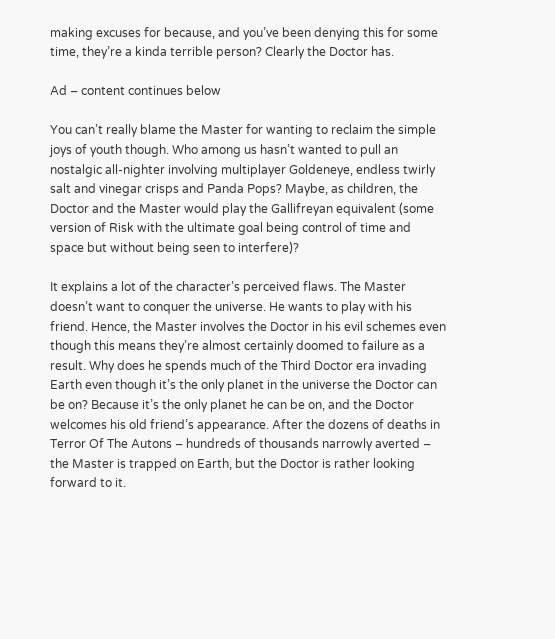making excuses for because, and you’ve been denying this for some time, they’re a kinda terrible person? Clearly the Doctor has.

Ad – content continues below

You can’t really blame the Master for wanting to reclaim the simple joys of youth though. Who among us hasn’t wanted to pull an nostalgic all-nighter involving multiplayer Goldeneye, endless twirly salt and vinegar crisps and Panda Pops? Maybe, as children, the Doctor and the Master would play the Gallifreyan equivalent (some version of Risk with the ultimate goal being control of time and space but without being seen to interfere)?

It explains a lot of the character’s perceived flaws. The Master doesn’t want to conquer the universe. He wants to play with his friend. Hence, the Master involves the Doctor in his evil schemes even though this means they’re almost certainly doomed to failure as a result. Why does he spends much of the Third Doctor era invading Earth even though it’s the only planet in the universe the Doctor can be on? Because it’s the only planet he can be on, and the Doctor welcomes his old friend’s appearance. After the dozens of deaths in Terror Of The Autons – hundreds of thousands narrowly averted – the Master is trapped on Earth, but the Doctor is rather looking forward to it.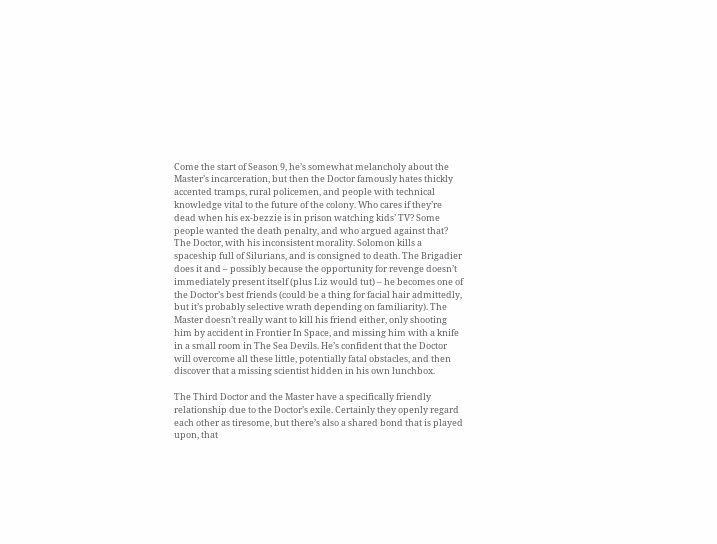Come the start of Season 9, he’s somewhat melancholy about the Master’s incarceration, but then the Doctor famously hates thickly accented tramps, rural policemen, and people with technical knowledge vital to the future of the colony. Who cares if they’re dead when his ex-bezzie is in prison watching kids’ TV? Some people wanted the death penalty, and who argued against that? The Doctor, with his inconsistent morality. Solomon kills a spaceship full of Silurians, and is consigned to death. The Brigadier does it and – possibly because the opportunity for revenge doesn’t immediately present itself (plus Liz would tut) – he becomes one of the Doctor’s best friends (could be a thing for facial hair admittedly, but it’s probably selective wrath depending on familiarity). The Master doesn’t really want to kill his friend either, only shooting him by accident in Frontier In Space, and missing him with a knife in a small room in The Sea Devils. He’s confident that the Doctor will overcome all these little, potentially fatal obstacles, and then discover that a missing scientist hidden in his own lunchbox.

The Third Doctor and the Master have a specifically friendly relationship due to the Doctor’s exile. Certainly they openly regard each other as tiresome, but there’s also a shared bond that is played upon, that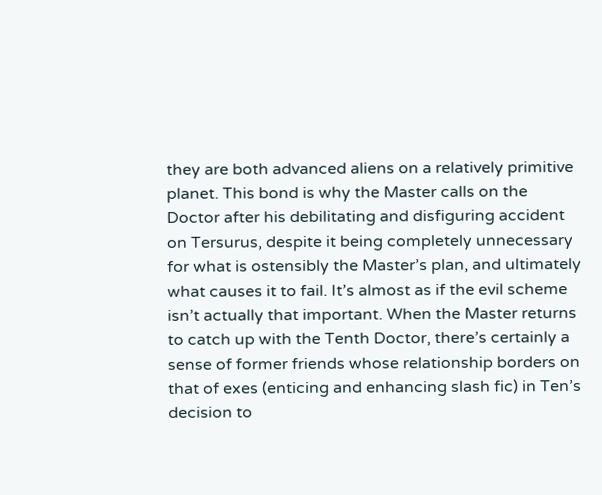they are both advanced aliens on a relatively primitive planet. This bond is why the Master calls on the Doctor after his debilitating and disfiguring accident on Tersurus, despite it being completely unnecessary for what is ostensibly the Master’s plan, and ultimately what causes it to fail. It’s almost as if the evil scheme isn’t actually that important. When the Master returns to catch up with the Tenth Doctor, there’s certainly a sense of former friends whose relationship borders on that of exes (enticing and enhancing slash fic) in Ten’s decision to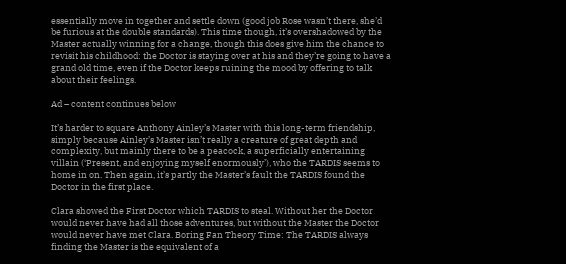essentially move in together and settle down (good job Rose wasn’t there, she’d be furious at the double standards). This time though, it’s overshadowed by the Master actually winning for a change, though this does give him the chance to revisit his childhood: the Doctor is staying over at his and they’re going to have a grand old time, even if the Doctor keeps ruining the mood by offering to talk about their feelings.

Ad – content continues below

It’s harder to square Anthony Ainley’s Master with this long-term friendship, simply because Ainley’s Master isn’t really a creature of great depth and complexity, but mainly there to be a peacock, a superficially entertaining villain (‘Present, and enjoying myself enormously’), who the TARDIS seems to home in on. Then again, it’s partly the Master’s fault the TARDIS found the Doctor in the first place.

Clara showed the First Doctor which TARDIS to steal. Without her the Doctor would never have had all those adventures, but without the Master the Doctor would never have met Clara. Boring Fan Theory Time: The TARDIS always finding the Master is the equivalent of a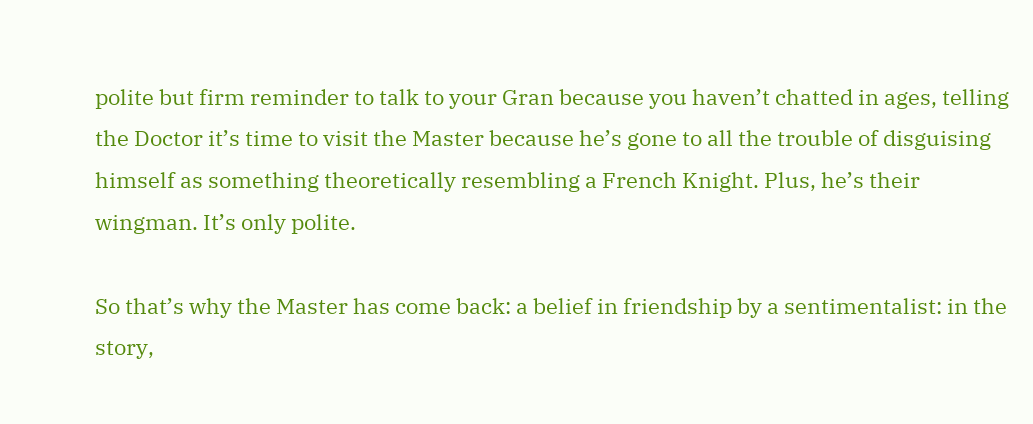polite but firm reminder to talk to your Gran because you haven’t chatted in ages, telling the Doctor it’s time to visit the Master because he’s gone to all the trouble of disguising himself as something theoretically resembling a French Knight. Plus, he’s their wingman. It’s only polite.

So that’s why the Master has come back: a belief in friendship by a sentimentalist: in the story,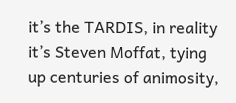it’s the TARDIS, in reality it’s Steven Moffat, tying up centuries of animosity,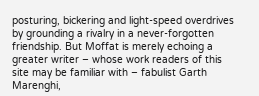posturing, bickering and light-speed overdrives by grounding a rivalry in a never-forgotten friendship. But Moffat is merely echoing a greater writer – whose work readers of this site may be familiar with – fabulist Garth Marenghi,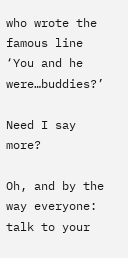who wrote the famous line ‘You and he were…buddies?’

Need I say more?

Oh, and by the way everyone: talk to your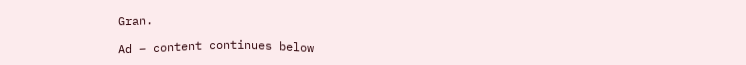Gran.

Ad – content continues below